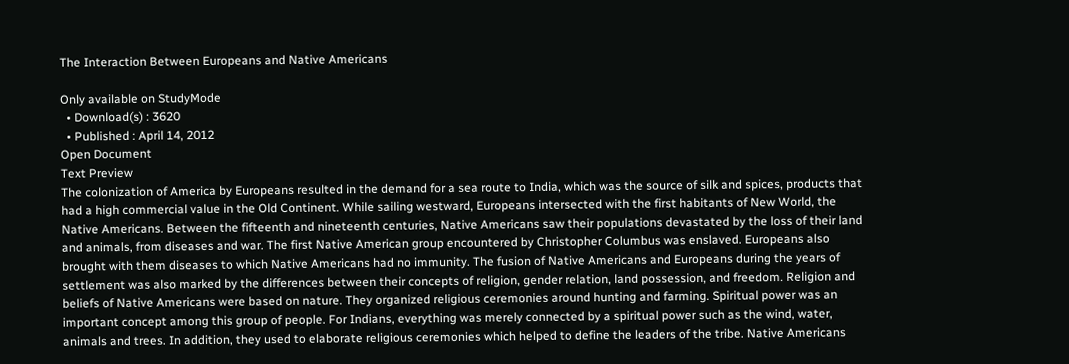The Interaction Between Europeans and Native Americans

Only available on StudyMode
  • Download(s) : 3620
  • Published : April 14, 2012
Open Document
Text Preview
The colonization of America by Europeans resulted in the demand for a sea route to India, which was the source of silk and spices, products that had a high commercial value in the Old Continent. While sailing westward, Europeans intersected with the first habitants of New World, the Native Americans. Between the fifteenth and nineteenth centuries, Native Americans saw their populations devastated by the loss of their land and animals, from diseases and war. The first Native American group encountered by Christopher Columbus was enslaved. Europeans also brought with them diseases to which Native Americans had no immunity. The fusion of Native Americans and Europeans during the years of settlement was also marked by the differences between their concepts of religion, gender relation, land possession, and freedom. Religion and beliefs of Native Americans were based on nature. They organized religious ceremonies around hunting and farming. Spiritual power was an important concept among this group of people. For Indians, everything was merely connected by a spiritual power such as the wind, water, animals and trees. In addition, they used to elaborate religious ceremonies which helped to define the leaders of the tribe. Native Americans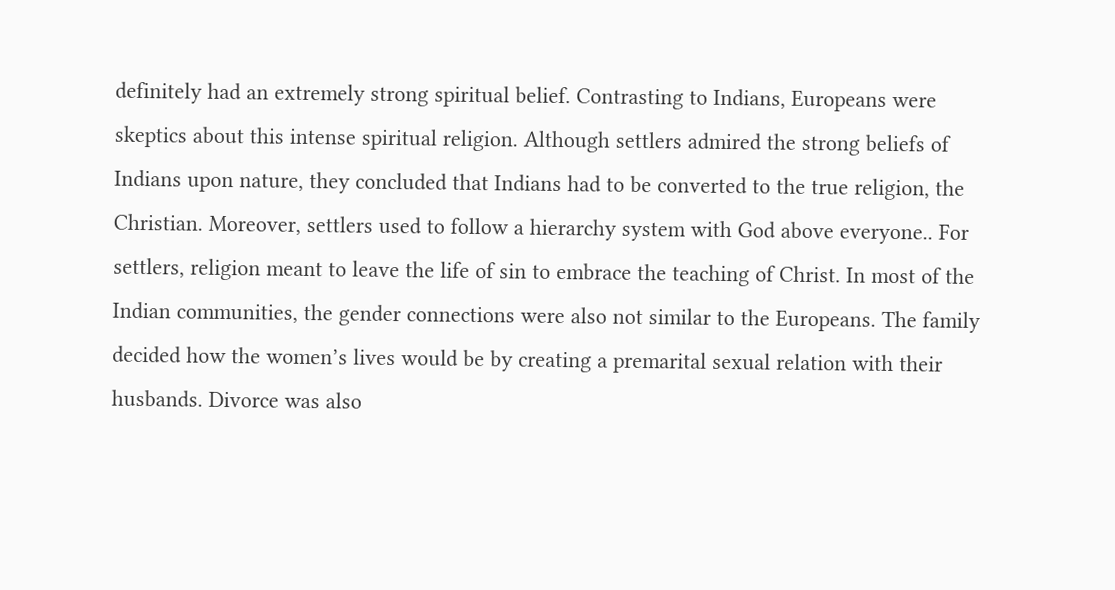definitely had an extremely strong spiritual belief. Contrasting to Indians, Europeans were skeptics about this intense spiritual religion. Although settlers admired the strong beliefs of Indians upon nature, they concluded that Indians had to be converted to the true religion, the Christian. Moreover, settlers used to follow a hierarchy system with God above everyone.. For settlers, religion meant to leave the life of sin to embrace the teaching of Christ. In most of the Indian communities, the gender connections were also not similar to the Europeans. The family decided how the women’s lives would be by creating a premarital sexual relation with their husbands. Divorce was also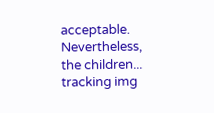acceptable. Nevertheless, the children...
tracking img